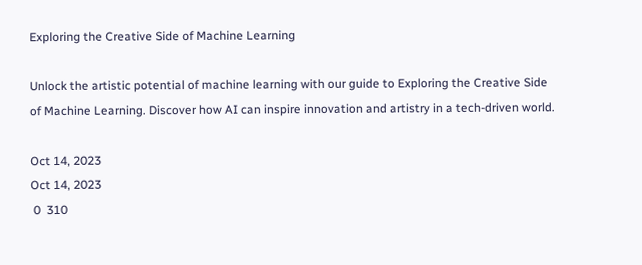Exploring the Creative Side of Machine Learning

Unlock the artistic potential of machine learning with our guide to Exploring the Creative Side of Machine Learning. Discover how AI can inspire innovation and artistry in a tech-driven world.

Oct 14, 2023
Oct 14, 2023
 0  310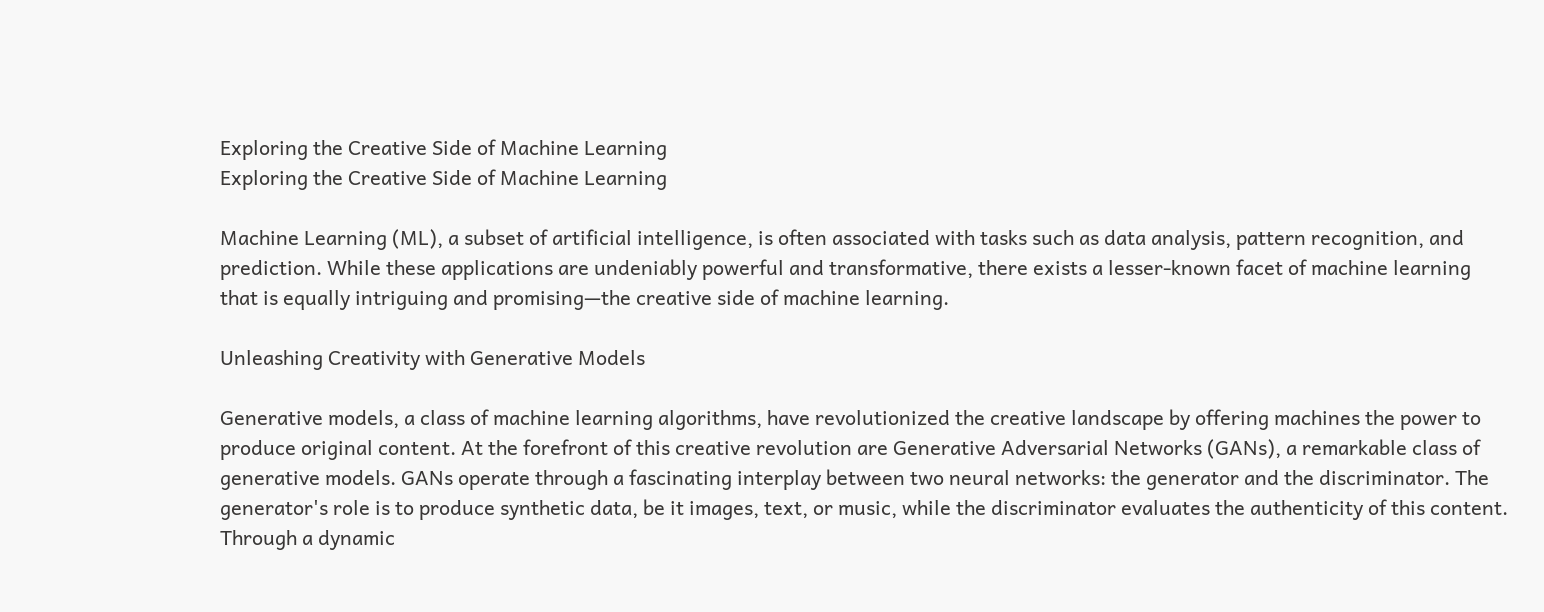Exploring the Creative Side of Machine Learning
Exploring the Creative Side of Machine Learning

Machine Learning (ML), a subset of artificial intelligence, is often associated with tasks such as data analysis, pattern recognition, and prediction. While these applications are undeniably powerful and transformative, there exists a lesser-known facet of machine learning that is equally intriguing and promising—the creative side of machine learning.

Unleashing Creativity with Generative Models

Generative models, a class of machine learning algorithms, have revolutionized the creative landscape by offering machines the power to produce original content. At the forefront of this creative revolution are Generative Adversarial Networks (GANs), a remarkable class of generative models. GANs operate through a fascinating interplay between two neural networks: the generator and the discriminator. The generator's role is to produce synthetic data, be it images, text, or music, while the discriminator evaluates the authenticity of this content. Through a dynamic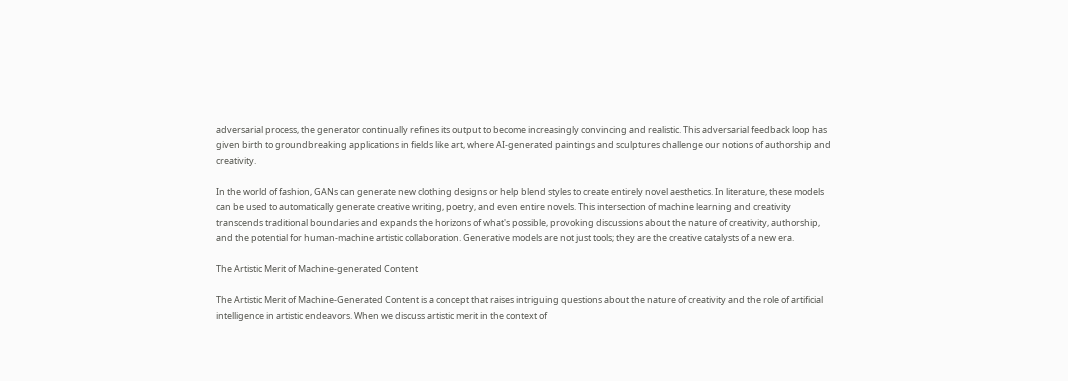adversarial process, the generator continually refines its output to become increasingly convincing and realistic. This adversarial feedback loop has given birth to groundbreaking applications in fields like art, where AI-generated paintings and sculptures challenge our notions of authorship and creativity.

In the world of fashion, GANs can generate new clothing designs or help blend styles to create entirely novel aesthetics. In literature, these models can be used to automatically generate creative writing, poetry, and even entire novels. This intersection of machine learning and creativity transcends traditional boundaries and expands the horizons of what's possible, provoking discussions about the nature of creativity, authorship, and the potential for human-machine artistic collaboration. Generative models are not just tools; they are the creative catalysts of a new era.

The Artistic Merit of Machine-generated Content

The Artistic Merit of Machine-Generated Content is a concept that raises intriguing questions about the nature of creativity and the role of artificial intelligence in artistic endeavors. When we discuss artistic merit in the context of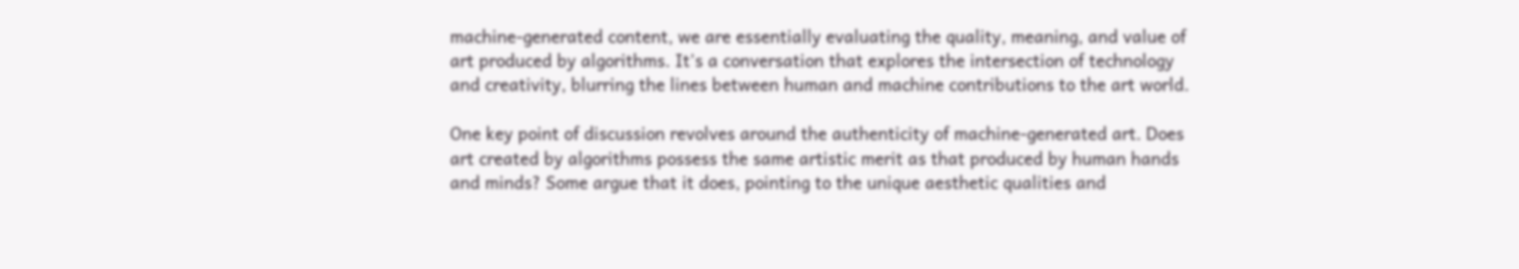machine-generated content, we are essentially evaluating the quality, meaning, and value of art produced by algorithms. It's a conversation that explores the intersection of technology and creativity, blurring the lines between human and machine contributions to the art world.

One key point of discussion revolves around the authenticity of machine-generated art. Does art created by algorithms possess the same artistic merit as that produced by human hands and minds? Some argue that it does, pointing to the unique aesthetic qualities and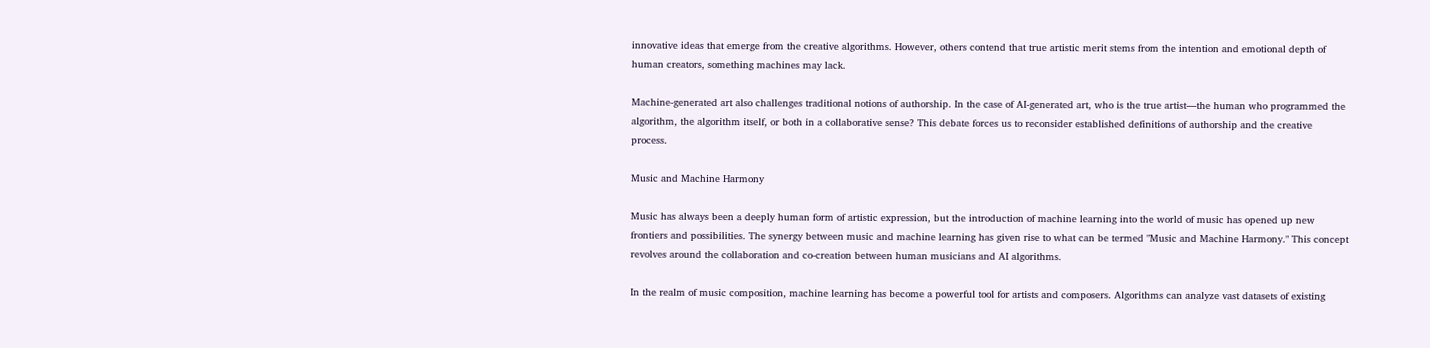innovative ideas that emerge from the creative algorithms. However, others contend that true artistic merit stems from the intention and emotional depth of human creators, something machines may lack.

Machine-generated art also challenges traditional notions of authorship. In the case of AI-generated art, who is the true artist—the human who programmed the algorithm, the algorithm itself, or both in a collaborative sense? This debate forces us to reconsider established definitions of authorship and the creative process.

Music and Machine Harmony

Music has always been a deeply human form of artistic expression, but the introduction of machine learning into the world of music has opened up new frontiers and possibilities. The synergy between music and machine learning has given rise to what can be termed "Music and Machine Harmony." This concept revolves around the collaboration and co-creation between human musicians and AI algorithms.

In the realm of music composition, machine learning has become a powerful tool for artists and composers. Algorithms can analyze vast datasets of existing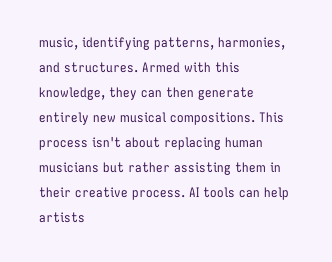music, identifying patterns, harmonies, and structures. Armed with this knowledge, they can then generate entirely new musical compositions. This process isn't about replacing human musicians but rather assisting them in their creative process. AI tools can help artists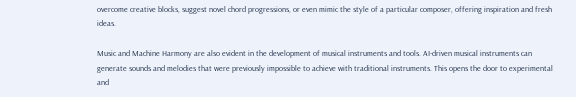overcome creative blocks, suggest novel chord progressions, or even mimic the style of a particular composer, offering inspiration and fresh ideas.

Music and Machine Harmony are also evident in the development of musical instruments and tools. AI-driven musical instruments can generate sounds and melodies that were previously impossible to achieve with traditional instruments. This opens the door to experimental and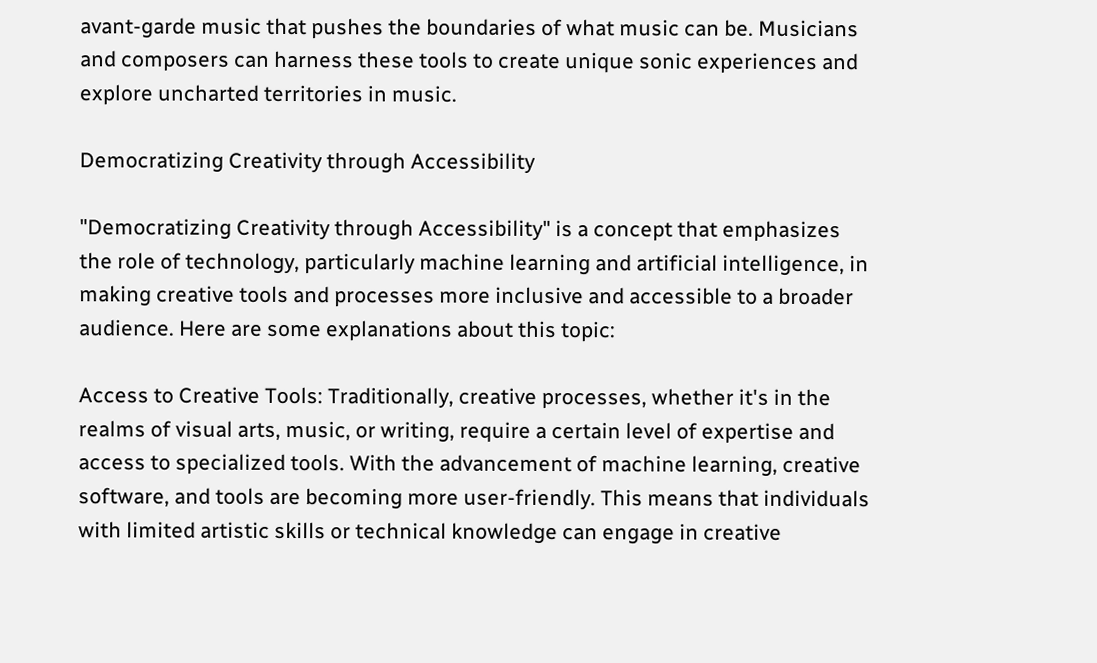avant-garde music that pushes the boundaries of what music can be. Musicians and composers can harness these tools to create unique sonic experiences and explore uncharted territories in music.

Democratizing Creativity through Accessibility

"Democratizing Creativity through Accessibility" is a concept that emphasizes the role of technology, particularly machine learning and artificial intelligence, in making creative tools and processes more inclusive and accessible to a broader audience. Here are some explanations about this topic:

Access to Creative Tools: Traditionally, creative processes, whether it's in the realms of visual arts, music, or writing, require a certain level of expertise and access to specialized tools. With the advancement of machine learning, creative software, and tools are becoming more user-friendly. This means that individuals with limited artistic skills or technical knowledge can engage in creative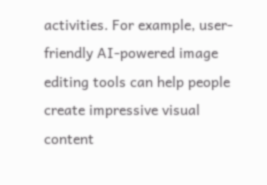activities. For example, user-friendly AI-powered image editing tools can help people create impressive visual content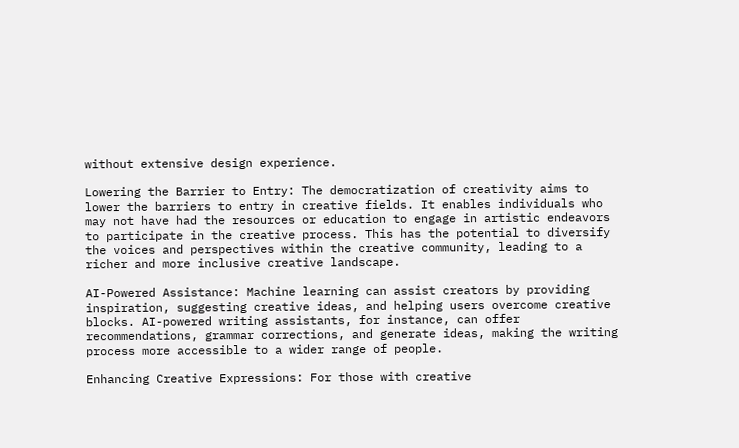without extensive design experience.

Lowering the Barrier to Entry: The democratization of creativity aims to lower the barriers to entry in creative fields. It enables individuals who may not have had the resources or education to engage in artistic endeavors to participate in the creative process. This has the potential to diversify the voices and perspectives within the creative community, leading to a richer and more inclusive creative landscape.

AI-Powered Assistance: Machine learning can assist creators by providing inspiration, suggesting creative ideas, and helping users overcome creative blocks. AI-powered writing assistants, for instance, can offer recommendations, grammar corrections, and generate ideas, making the writing process more accessible to a wider range of people.

Enhancing Creative Expressions: For those with creative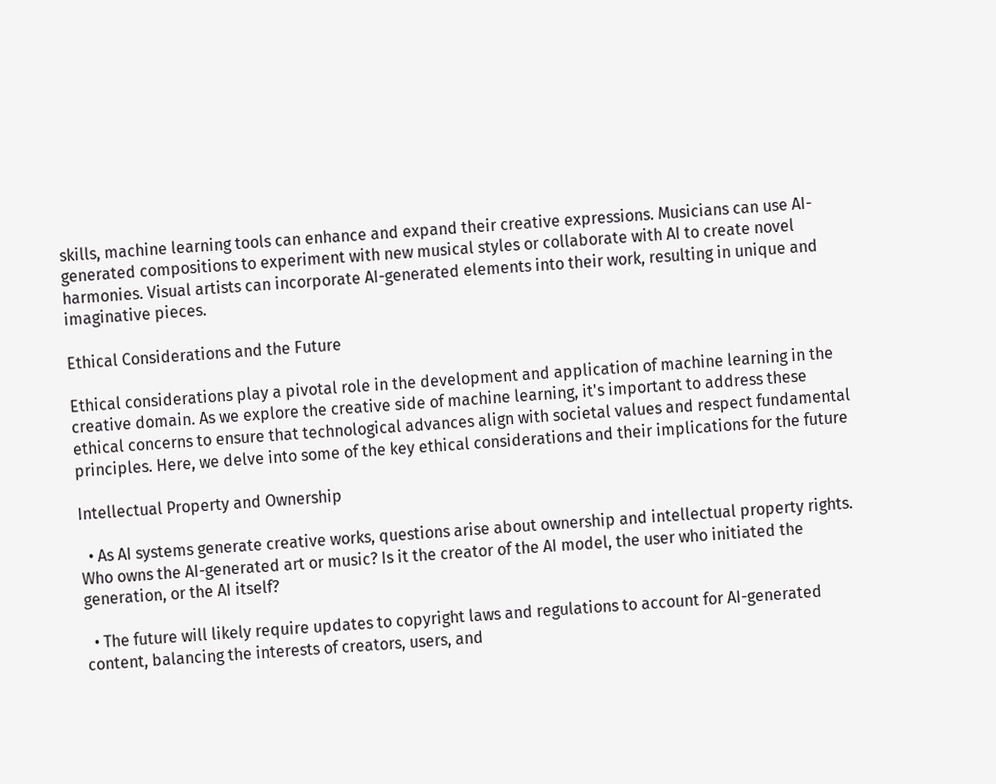skills, machine learning tools can enhance and expand their creative expressions. Musicians can use AI-generated compositions to experiment with new musical styles or collaborate with AI to create novel harmonies. Visual artists can incorporate AI-generated elements into their work, resulting in unique and imaginative pieces.

Ethical Considerations and the Future

Ethical considerations play a pivotal role in the development and application of machine learning in the creative domain. As we explore the creative side of machine learning, it's important to address these ethical concerns to ensure that technological advances align with societal values and respect fundamental principles. Here, we delve into some of the key ethical considerations and their implications for the future

Intellectual Property and Ownership

  • As AI systems generate creative works, questions arise about ownership and intellectual property rights. Who owns the AI-generated art or music? Is it the creator of the AI model, the user who initiated the generation, or the AI itself?

  • The future will likely require updates to copyright laws and regulations to account for AI-generated content, balancing the interests of creators, users, and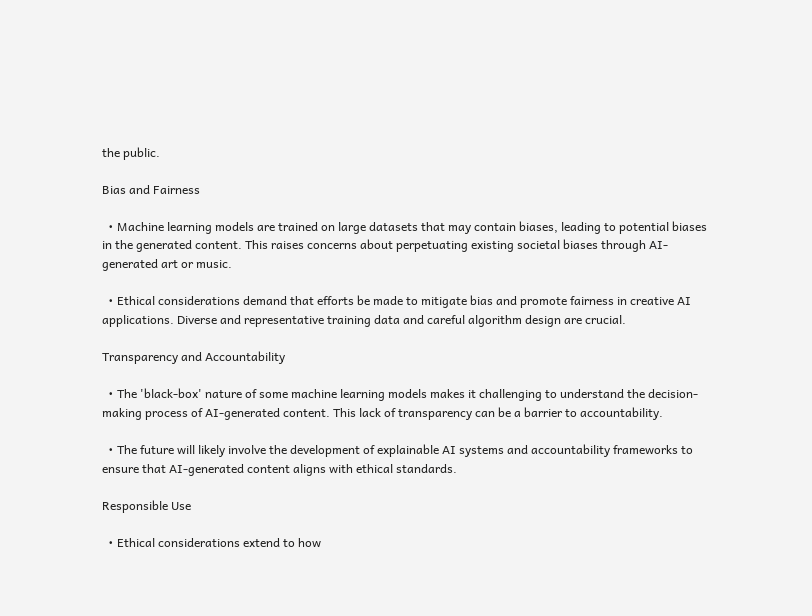the public.

Bias and Fairness

  • Machine learning models are trained on large datasets that may contain biases, leading to potential biases in the generated content. This raises concerns about perpetuating existing societal biases through AI-generated art or music.

  • Ethical considerations demand that efforts be made to mitigate bias and promote fairness in creative AI applications. Diverse and representative training data and careful algorithm design are crucial.

Transparency and Accountability

  • The 'black-box' nature of some machine learning models makes it challenging to understand the decision-making process of AI-generated content. This lack of transparency can be a barrier to accountability.

  • The future will likely involve the development of explainable AI systems and accountability frameworks to ensure that AI-generated content aligns with ethical standards.

Responsible Use

  • Ethical considerations extend to how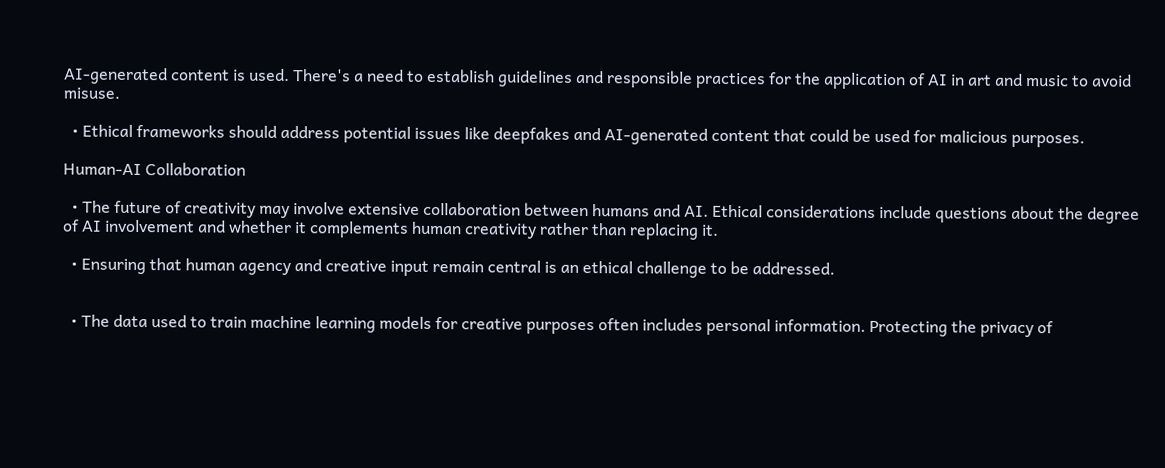AI-generated content is used. There's a need to establish guidelines and responsible practices for the application of AI in art and music to avoid misuse.

  • Ethical frameworks should address potential issues like deepfakes and AI-generated content that could be used for malicious purposes.

Human-AI Collaboration

  • The future of creativity may involve extensive collaboration between humans and AI. Ethical considerations include questions about the degree of AI involvement and whether it complements human creativity rather than replacing it.

  • Ensuring that human agency and creative input remain central is an ethical challenge to be addressed.


  • The data used to train machine learning models for creative purposes often includes personal information. Protecting the privacy of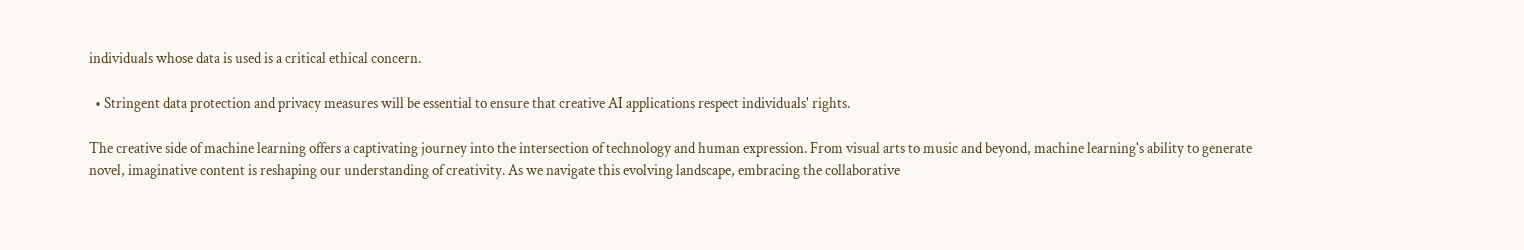individuals whose data is used is a critical ethical concern.

  • Stringent data protection and privacy measures will be essential to ensure that creative AI applications respect individuals' rights.

The creative side of machine learning offers a captivating journey into the intersection of technology and human expression. From visual arts to music and beyond, machine learning's ability to generate novel, imaginative content is reshaping our understanding of creativity. As we navigate this evolving landscape, embracing the collaborative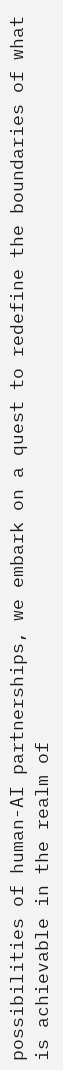possibilities of human-AI partnerships, we embark on a quest to redefine the boundaries of what is achievable in the realm of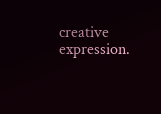creative expression.